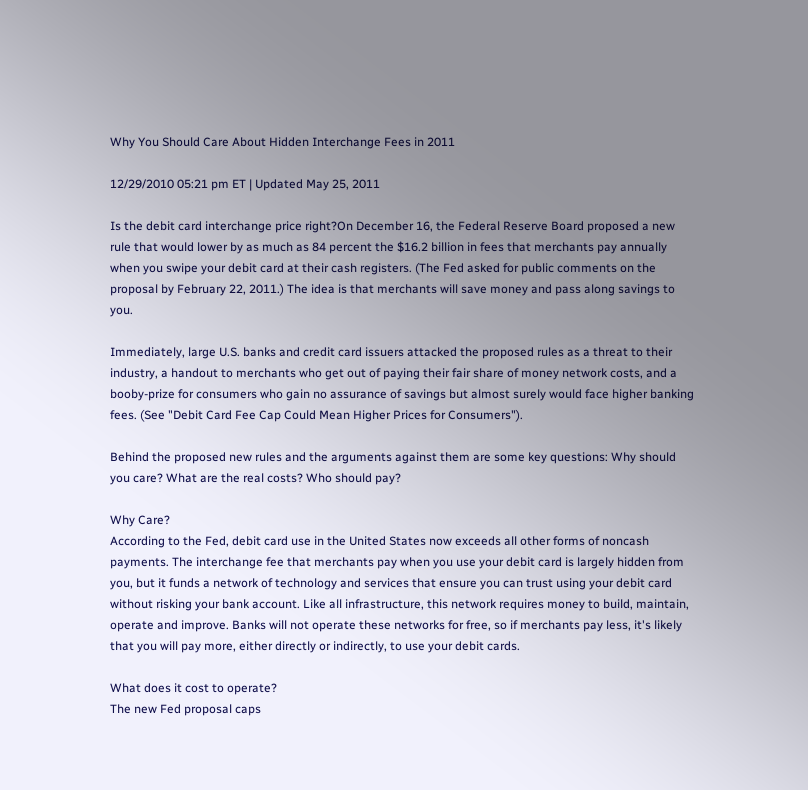Why You Should Care About Hidden Interchange Fees in 2011

12/29/2010 05:21 pm ET | Updated May 25, 2011

Is the debit card interchange price right?On December 16, the Federal Reserve Board proposed a new rule that would lower by as much as 84 percent the $16.2 billion in fees that merchants pay annually when you swipe your debit card at their cash registers. (The Fed asked for public comments on the proposal by February 22, 2011.) The idea is that merchants will save money and pass along savings to you.

Immediately, large U.S. banks and credit card issuers attacked the proposed rules as a threat to their industry, a handout to merchants who get out of paying their fair share of money network costs, and a booby-prize for consumers who gain no assurance of savings but almost surely would face higher banking fees. (See "Debit Card Fee Cap Could Mean Higher Prices for Consumers").

Behind the proposed new rules and the arguments against them are some key questions: Why should you care? What are the real costs? Who should pay?

Why Care?
According to the Fed, debit card use in the United States now exceeds all other forms of noncash payments. The interchange fee that merchants pay when you use your debit card is largely hidden from you, but it funds a network of technology and services that ensure you can trust using your debit card without risking your bank account. Like all infrastructure, this network requires money to build, maintain, operate and improve. Banks will not operate these networks for free, so if merchants pay less, it's likely that you will pay more, either directly or indirectly, to use your debit cards.

What does it cost to operate?
The new Fed proposal caps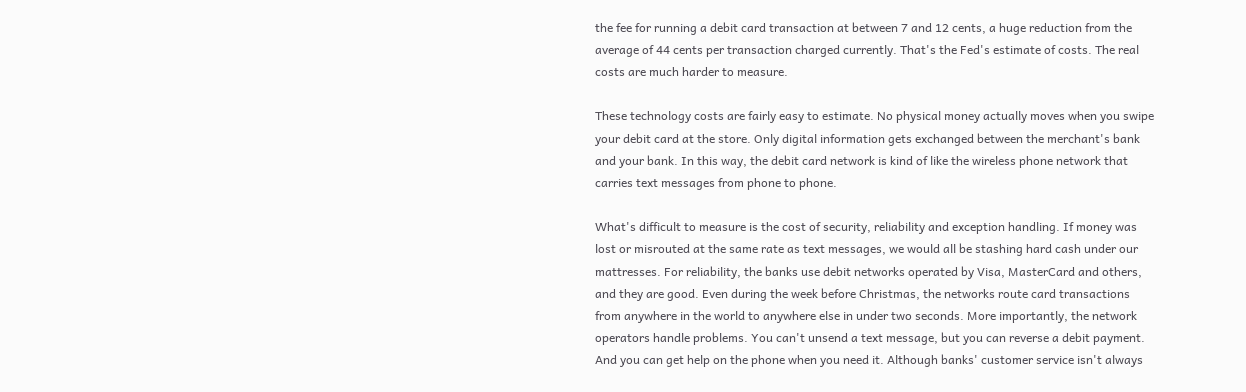the fee for running a debit card transaction at between 7 and 12 cents, a huge reduction from the average of 44 cents per transaction charged currently. That's the Fed's estimate of costs. The real costs are much harder to measure.

These technology costs are fairly easy to estimate. No physical money actually moves when you swipe your debit card at the store. Only digital information gets exchanged between the merchant's bank and your bank. In this way, the debit card network is kind of like the wireless phone network that carries text messages from phone to phone.

What's difficult to measure is the cost of security, reliability and exception handling. If money was lost or misrouted at the same rate as text messages, we would all be stashing hard cash under our mattresses. For reliability, the banks use debit networks operated by Visa, MasterCard and others, and they are good. Even during the week before Christmas, the networks route card transactions from anywhere in the world to anywhere else in under two seconds. More importantly, the network operators handle problems. You can't unsend a text message, but you can reverse a debit payment. And you can get help on the phone when you need it. Although banks' customer service isn't always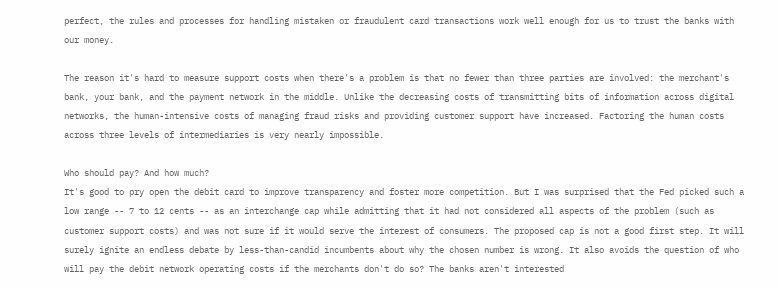perfect, the rules and processes for handling mistaken or fraudulent card transactions work well enough for us to trust the banks with our money.

The reason it's hard to measure support costs when there's a problem is that no fewer than three parties are involved: the merchant's bank, your bank, and the payment network in the middle. Unlike the decreasing costs of transmitting bits of information across digital networks, the human-intensive costs of managing fraud risks and providing customer support have increased. Factoring the human costs across three levels of intermediaries is very nearly impossible.

Who should pay? And how much?
It's good to pry open the debit card to improve transparency and foster more competition. But I was surprised that the Fed picked such a low range -- 7 to 12 cents -- as an interchange cap while admitting that it had not considered all aspects of the problem (such as customer support costs) and was not sure if it would serve the interest of consumers. The proposed cap is not a good first step. It will surely ignite an endless debate by less-than-candid incumbents about why the chosen number is wrong. It also avoids the question of who will pay the debit network operating costs if the merchants don't do so? The banks aren't interested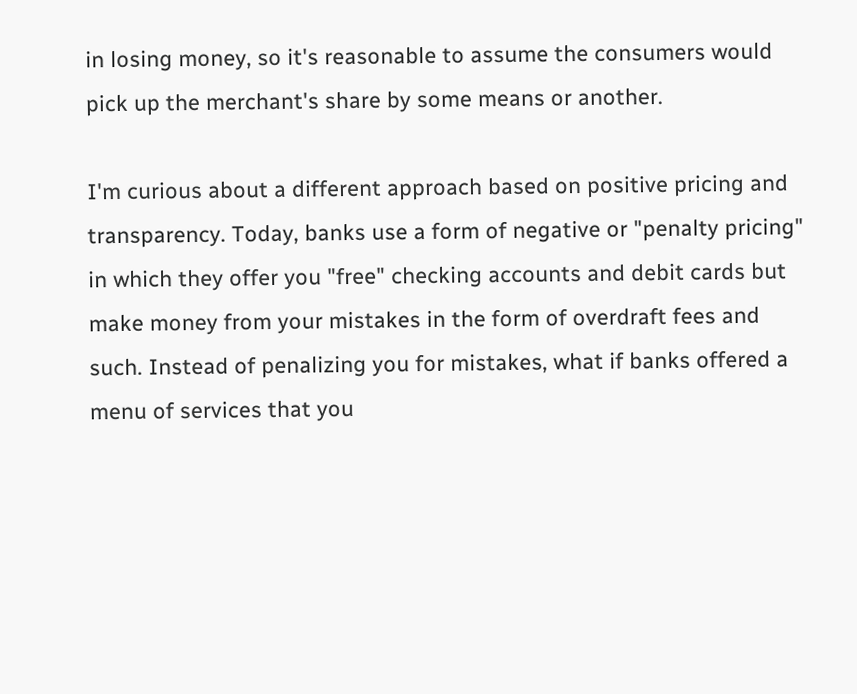in losing money, so it's reasonable to assume the consumers would pick up the merchant's share by some means or another.

I'm curious about a different approach based on positive pricing and transparency. Today, banks use a form of negative or "penalty pricing" in which they offer you "free" checking accounts and debit cards but make money from your mistakes in the form of overdraft fees and such. Instead of penalizing you for mistakes, what if banks offered a menu of services that you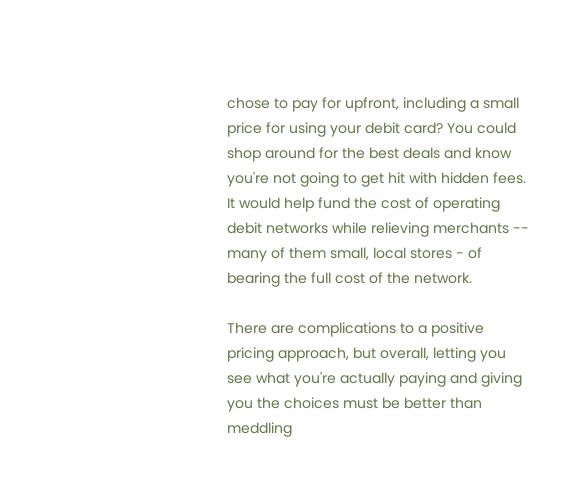chose to pay for upfront, including a small price for using your debit card? You could shop around for the best deals and know you're not going to get hit with hidden fees. It would help fund the cost of operating debit networks while relieving merchants -- many of them small, local stores - of bearing the full cost of the network.

There are complications to a positive pricing approach, but overall, letting you see what you're actually paying and giving you the choices must be better than meddling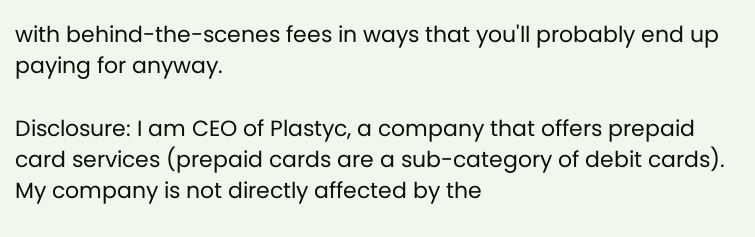with behind-the-scenes fees in ways that you'll probably end up paying for anyway.

Disclosure: I am CEO of Plastyc, a company that offers prepaid card services (prepaid cards are a sub-category of debit cards). My company is not directly affected by the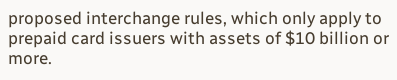proposed interchange rules, which only apply to prepaid card issuers with assets of $10 billion or more.